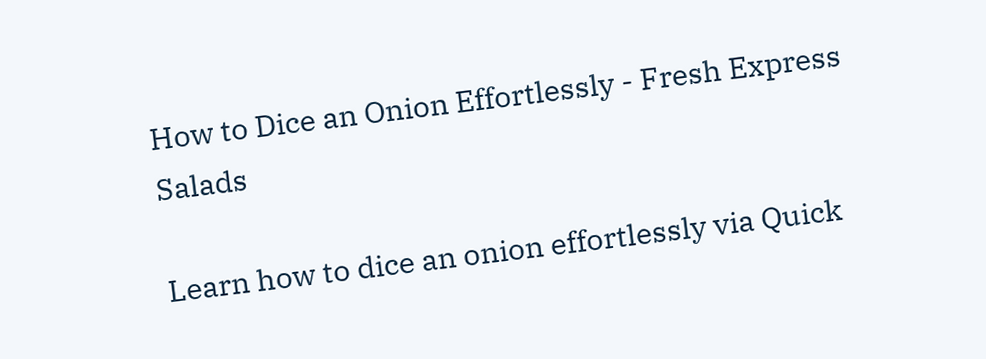How to Dice an Onion Effortlessly - Fresh Express Salads

Learn how to dice an onion effortlessly via Quick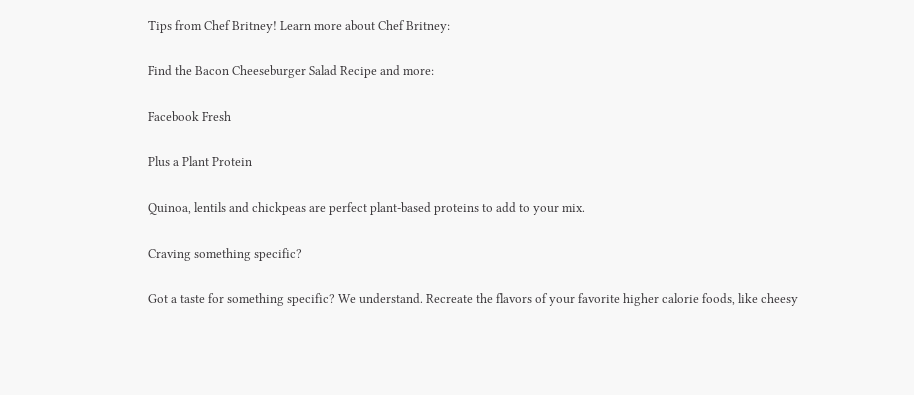Tips from Chef Britney! Learn more about Chef Britney:

Find the Bacon Cheeseburger Salad Recipe and more:

Facebook Fresh

Plus a Plant Protein

Quinoa, lentils and chickpeas are perfect plant-based proteins to add to your mix.

Craving something specific?

Got a taste for something specific? We understand. Recreate the flavors of your favorite higher calorie foods, like cheesy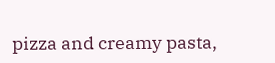pizza and creamy pasta,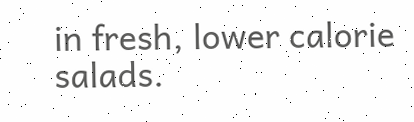in fresh, lower calorie salads.